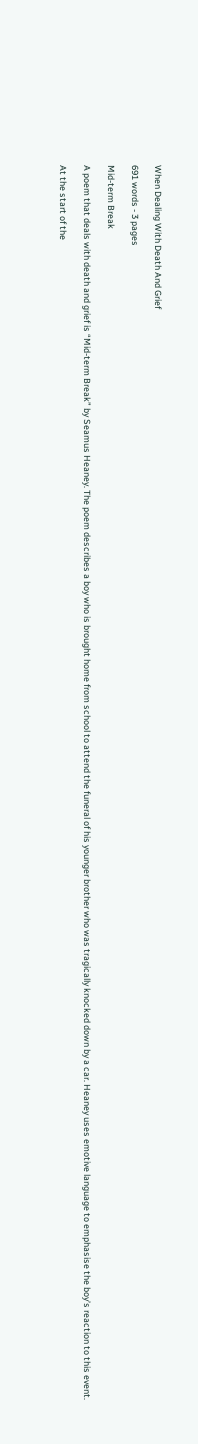When Dealing With Death And Grief

691 words - 3 pages

Mid-term Break

A poem that deals with death and grief is “Mid-term Break” by Seamus Heaney. The poem describes a boy who is brought home from school to attend the funeral of his younger brother who was tragically knocked down by a car. Heaney uses emotive language to emphasise the boy’s reaction to this event.

At the start of the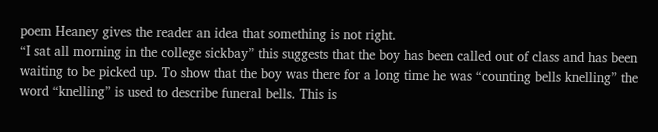poem Heaney gives the reader an idea that something is not right.
“I sat all morning in the college sickbay” this suggests that the boy has been called out of class and has been waiting to be picked up. To show that the boy was there for a long time he was “counting bells knelling” the word “knelling” is used to describe funeral bells. This is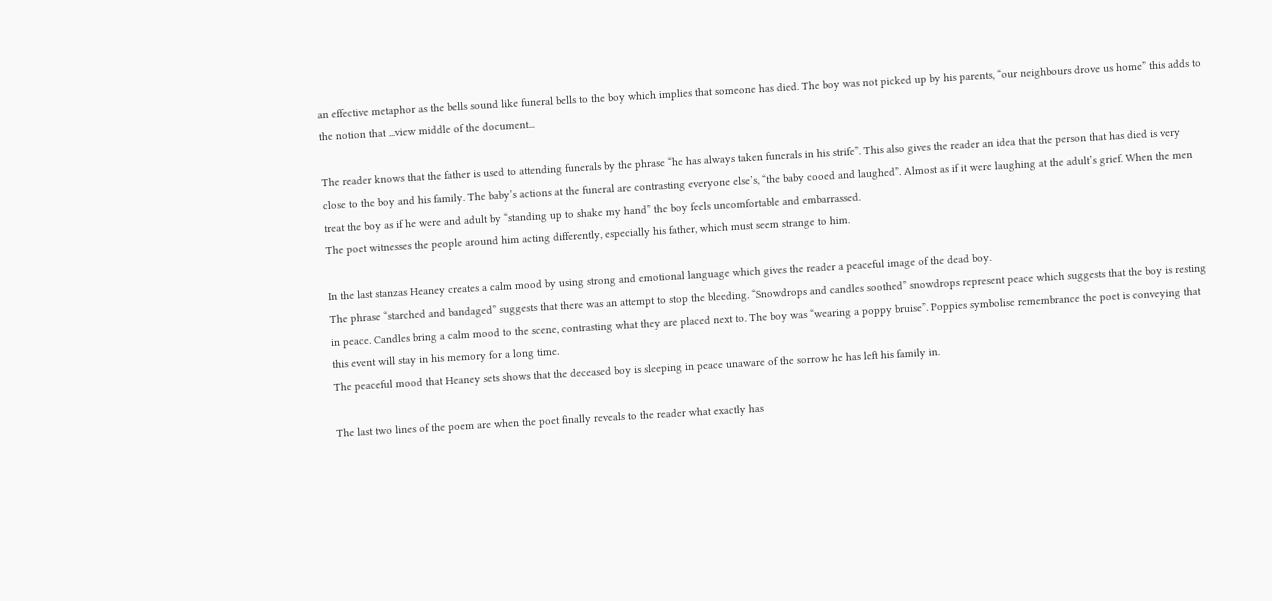an effective metaphor as the bells sound like funeral bells to the boy which implies that someone has died. The boy was not picked up by his parents, “our neighbours drove us home” this adds to the notion that ...view middle of the document...

The reader knows that the father is used to attending funerals by the phrase “he has always taken funerals in his strife”. This also gives the reader an idea that the person that has died is very close to the boy and his family. The baby’s actions at the funeral are contrasting everyone else’s, “the baby cooed and laughed”. Almost as if it were laughing at the adult’s grief. When the men treat the boy as if he were and adult by “standing up to shake my hand” the boy feels uncomfortable and embarrassed.
The poet witnesses the people around him acting differently, especially his father, which must seem strange to him.

In the last stanzas Heaney creates a calm mood by using strong and emotional language which gives the reader a peaceful image of the dead boy.
The phrase “starched and bandaged” suggests that there was an attempt to stop the bleeding. “Snowdrops and candles soothed” snowdrops represent peace which suggests that the boy is resting in peace. Candles bring a calm mood to the scene, contrasting what they are placed next to. The boy was “wearing a poppy bruise”. Poppies symbolise remembrance the poet is conveying that this event will stay in his memory for a long time.
The peaceful mood that Heaney sets shows that the deceased boy is sleeping in peace unaware of the sorrow he has left his family in.

The last two lines of the poem are when the poet finally reveals to the reader what exactly has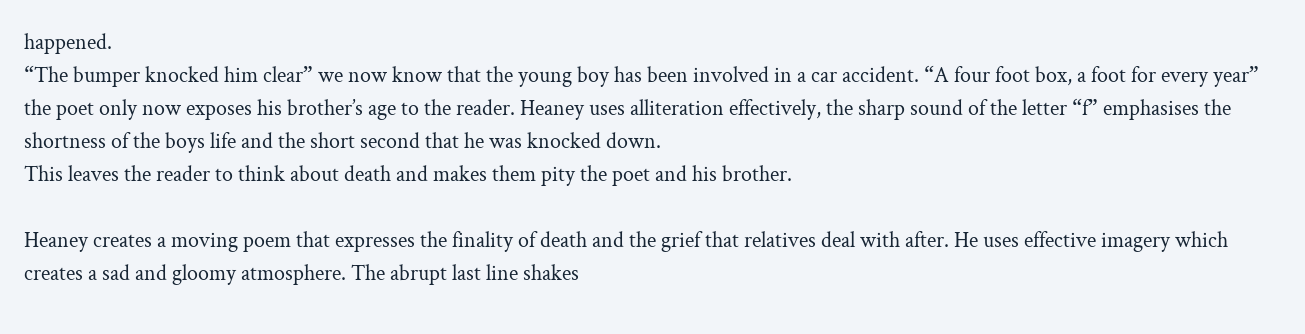happened.
“The bumper knocked him clear” we now know that the young boy has been involved in a car accident. “A four foot box, a foot for every year” the poet only now exposes his brother’s age to the reader. Heaney uses alliteration effectively, the sharp sound of the letter “f” emphasises the shortness of the boys life and the short second that he was knocked down.
This leaves the reader to think about death and makes them pity the poet and his brother.

Heaney creates a moving poem that expresses the finality of death and the grief that relatives deal with after. He uses effective imagery which creates a sad and gloomy atmosphere. The abrupt last line shakes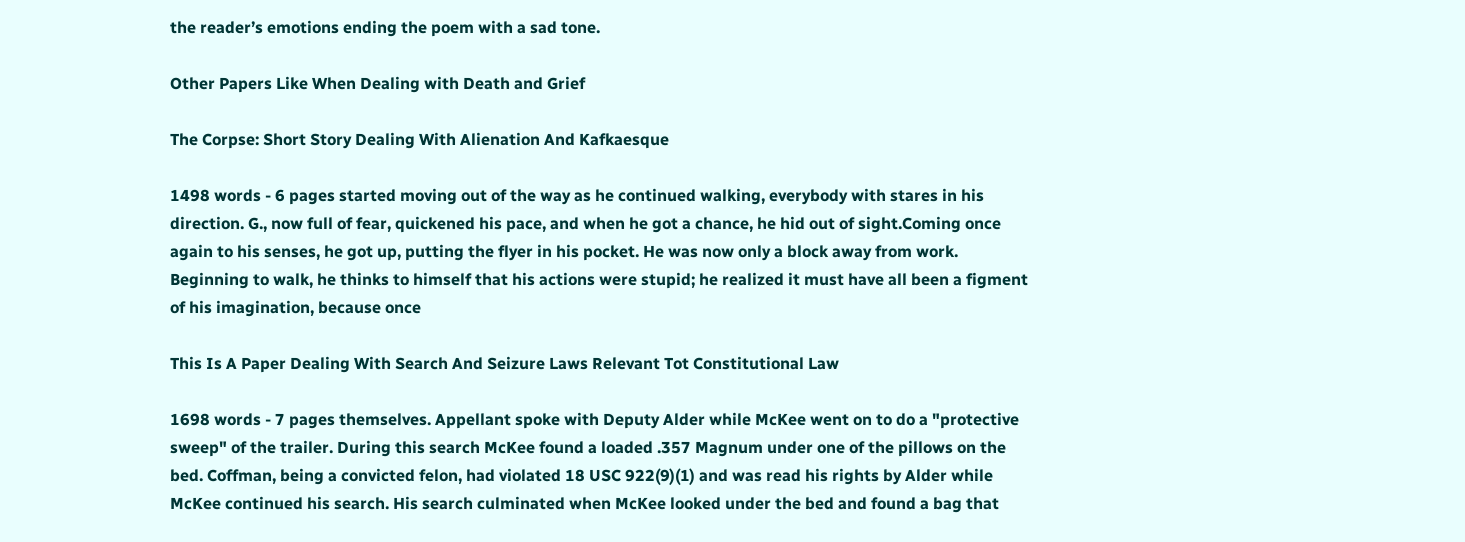the reader’s emotions ending the poem with a sad tone.

Other Papers Like When Dealing with Death and Grief

The Corpse: Short Story Dealing With Alienation And Kafkaesque

1498 words - 6 pages started moving out of the way as he continued walking, everybody with stares in his direction. G., now full of fear, quickened his pace, and when he got a chance, he hid out of sight.Coming once again to his senses, he got up, putting the flyer in his pocket. He was now only a block away from work. Beginning to walk, he thinks to himself that his actions were stupid; he realized it must have all been a figment of his imagination, because once

This Is A Paper Dealing With Search And Seizure Laws Relevant Tot Constitutional Law

1698 words - 7 pages themselves. Appellant spoke with Deputy Alder while McKee went on to do a "protective sweep" of the trailer. During this search McKee found a loaded .357 Magnum under one of the pillows on the bed. Coffman, being a convicted felon, had violated 18 USC 922(9)(1) and was read his rights by Alder while McKee continued his search. His search culminated when McKee looked under the bed and found a bag that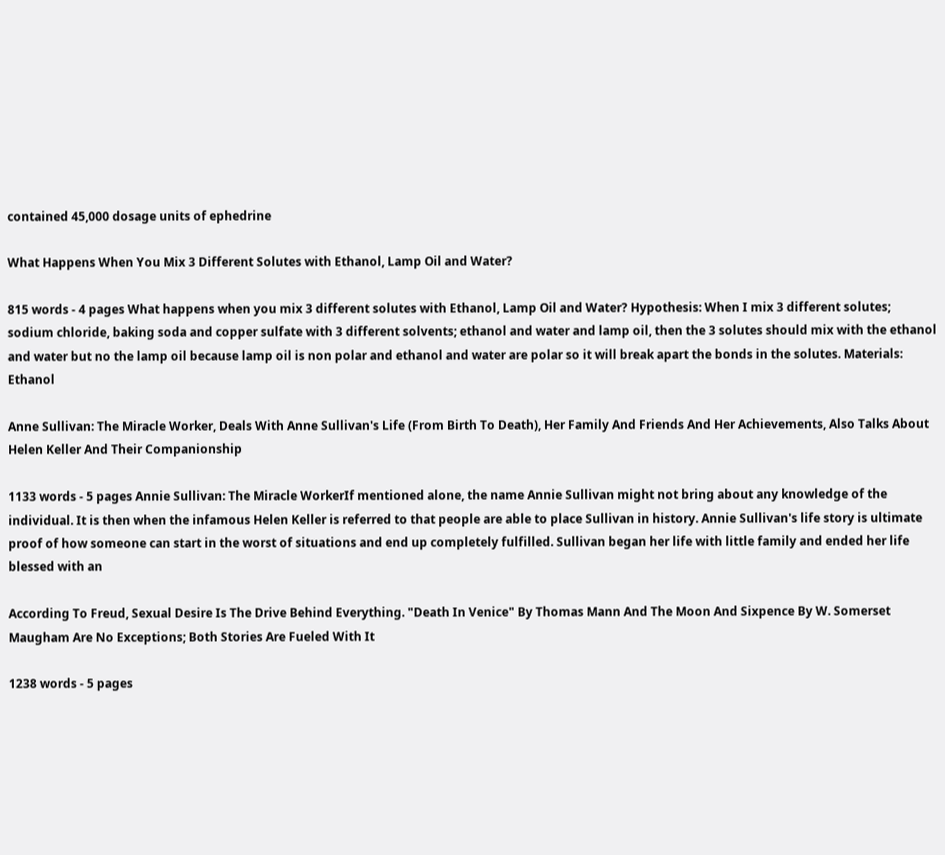contained 45,000 dosage units of ephedrine

What Happens When You Mix 3 Different Solutes with Ethanol, Lamp Oil and Water?

815 words - 4 pages What happens when you mix 3 different solutes with Ethanol, Lamp Oil and Water? Hypothesis: When I mix 3 different solutes; sodium chloride, baking soda and copper sulfate with 3 different solvents; ethanol and water and lamp oil, then the 3 solutes should mix with the ethanol and water but no the lamp oil because lamp oil is non polar and ethanol and water are polar so it will break apart the bonds in the solutes. Materials: Ethanol

Anne Sullivan: The Miracle Worker, Deals With Anne Sullivan's Life (From Birth To Death), Her Family And Friends And Her Achievements, Also Talks About Helen Keller And Their Companionship

1133 words - 5 pages Annie Sullivan: The Miracle WorkerIf mentioned alone, the name Annie Sullivan might not bring about any knowledge of the individual. It is then when the infamous Helen Keller is referred to that people are able to place Sullivan in history. Annie Sullivan's life story is ultimate proof of how someone can start in the worst of situations and end up completely fulfilled. Sullivan began her life with little family and ended her life blessed with an

According To Freud, Sexual Desire Is The Drive Behind Everything. "Death In Venice" By Thomas Mann And The Moon And Sixpence By W. Somerset Maugham Are No Exceptions; Both Stories Are Fueled With It

1238 words - 5 pages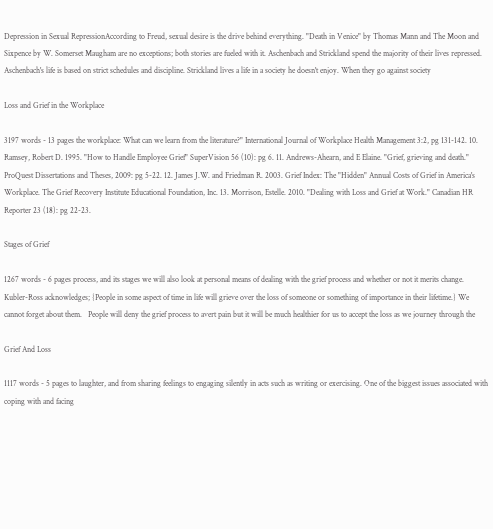Depression in Sexual RepressionAccording to Freud, sexual desire is the drive behind everything. "Death in Venice" by Thomas Mann and The Moon and Sixpence by W. Somerset Maugham are no exceptions; both stories are fueled with it. Aschenbach and Strickland spend the majority of their lives repressed. Aschenbach's life is based on strict schedules and discipline. Strickland lives a life in a society he doesn't enjoy. When they go against society

Loss and Grief in the Workplace

3197 words - 13 pages the workplace: What can we learn from the literature?" International Journal of Workplace Health Management 3:2, pg 131-142. 10. Ramsey, Robert D. 1995. "How to Handle Employee Grief" SuperVision 56 (10): pg 6. 11. Andrews-Ahearn, and E Elaine. "Grief, grieving and death." ProQuest Dissertations and Theses, 2009: pg 5-22. 12. James J.W. and Friedman R. 2003. Grief Index: The "Hidden" Annual Costs of Grief in America's Workplace. The Grief Recovery Institute Educational Foundation, Inc. 13. Morrison, Estelle. 2010. "Dealing with Loss and Grief at Work." Canadian HR Reporter 23 (18): pg 22-23.

Stages of Grief

1267 words - 6 pages process, and its stages we will also look at personal means of dealing with the grief process and whether or not it merits change. Kubler-Ross acknowledges; {People in some aspect of time in life will grieve over the loss of someone or something of importance in their lifetime.} We cannot forget about them.   People will deny the grief process to avert pain but it will be much healthier for us to accept the loss as we journey through the

Grief And Loss

1117 words - 5 pages to laughter, and from sharing feelings to engaging silently in acts such as writing or exercising. One of the biggest issues associated with coping with and facing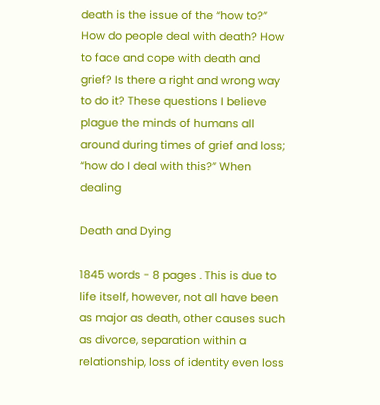death is the issue of the “how to?” How do people deal with death? How to face and cope with death and grief? Is there a right and wrong way to do it? These questions I believe plague the minds of humans all around during times of grief and loss; “how do I deal with this?” When dealing

Death and Dying

1845 words - 8 pages . This is due to life itself, however, not all have been as major as death, other causes such as divorce, separation within a relationship, loss of identity even loss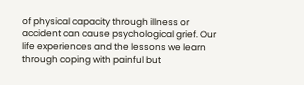of physical capacity through illness or accident can cause psychological grief. Our life experiences and the lessons we learn through coping with painful but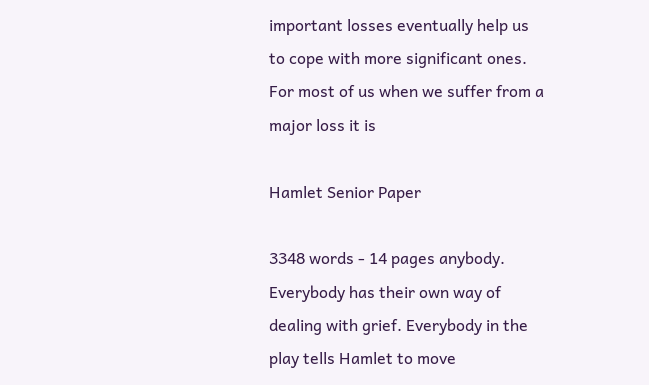important losses eventually help us to cope with more significant ones. For most of us when we suffer from a major loss it is

Hamlet Senior Paper

3348 words - 14 pages anybody. Everybody has their own way of dealing with grief. Everybody in the play tells Hamlet to move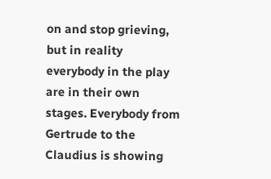on and stop grieving, but in reality everybody in the play are in their own stages. Everybody from Gertrude to the Claudius is showing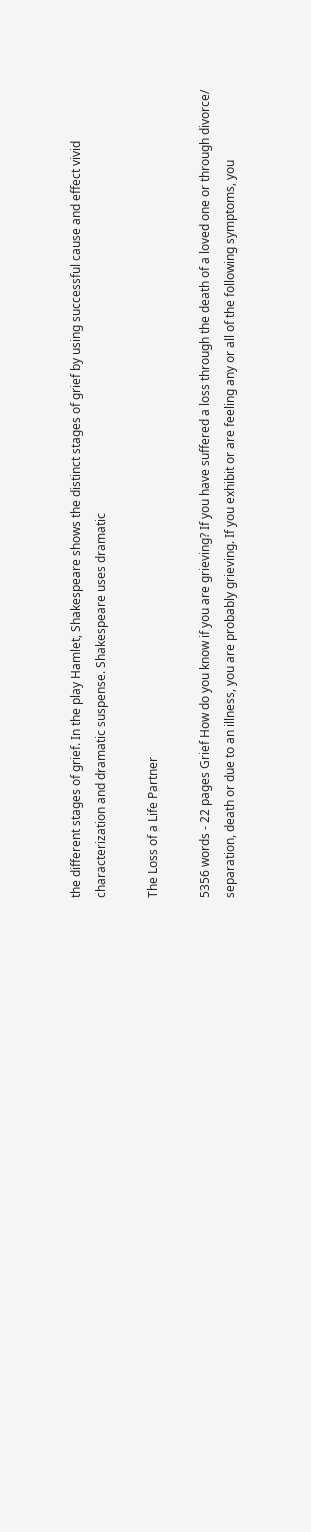the different stages of grief. In the play Hamlet, Shakespeare shows the distinct stages of grief by using successful cause and effect vivid characterization and dramatic suspense. Shakespeare uses dramatic

The Loss of a Life Partner

5356 words - 22 pages Grief How do you know if you are grieving? If you have suffered a loss through the death of a loved one or through divorce/ separation, death or due to an illness, you are probably grieving. If you exhibit or are feeling any or all of the following symptoms, you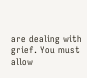are dealing with grief. You must allow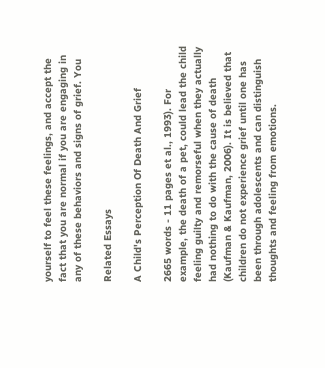yourself to feel these feelings, and accept the fact that you are normal if you are engaging in any of these behaviors and signs of grief. You

Related Essays

A Child's Perception Of Death And Grief

2665 words - 11 pages et al., 1993). For example, the death of a pet, could lead the child feeling guilty and remorseful when they actually had nothing to do with the cause of death (Kaufman & Kaufman, 2006). It is believed that children do not experience grief until one has been through adolescents and can distinguish thoughts and feeling from emotions.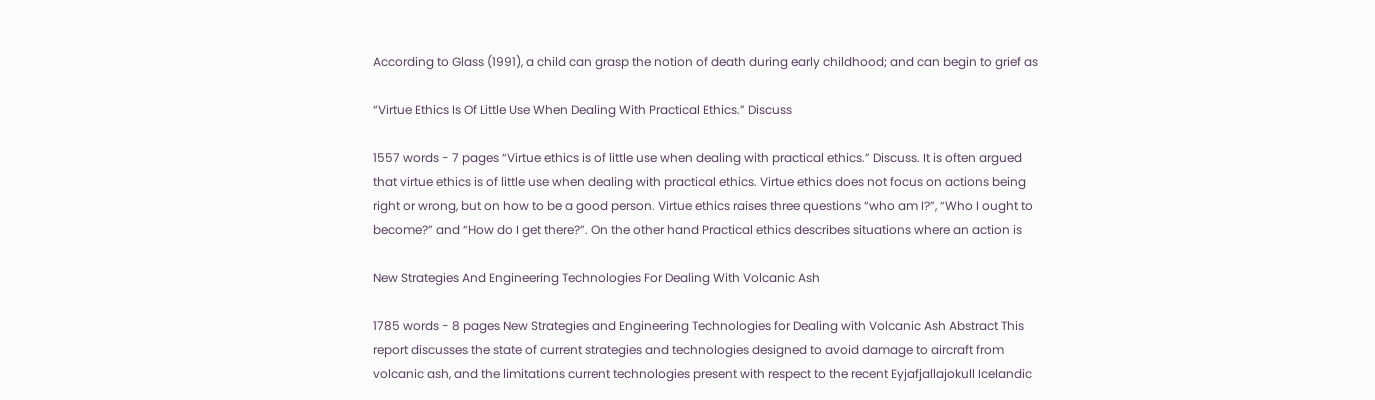According to Glass (1991), a child can grasp the notion of death during early childhood; and can begin to grief as

“Virtue Ethics Is Of Little Use When Dealing With Practical Ethics.” Discuss

1557 words - 7 pages “Virtue ethics is of little use when dealing with practical ethics.” Discuss. It is often argued that virtue ethics is of little use when dealing with practical ethics. Virtue ethics does not focus on actions being right or wrong, but on how to be a good person. Virtue ethics raises three questions “who am I?”, “Who I ought to become?” and “How do I get there?”. On the other hand Practical ethics describes situations where an action is

New Strategies And Engineering Technologies For Dealing With Volcanic Ash

1785 words - 8 pages New Strategies and Engineering Technologies for Dealing with Volcanic Ash Abstract This report discusses the state of current strategies and technologies designed to avoid damage to aircraft from volcanic ash, and the limitations current technologies present with respect to the recent Eyjafjallajokull Icelandic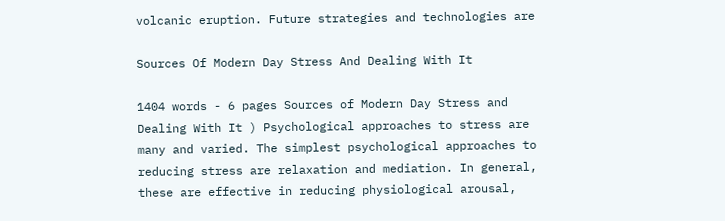volcanic eruption. Future strategies and technologies are

Sources Of Modern Day Stress And Dealing With It

1404 words - 6 pages Sources of Modern Day Stress and Dealing With It ) Psychological approaches to stress are many and varied. The simplest psychological approaches to reducing stress are relaxation and mediation. In general, these are effective in reducing physiological arousal,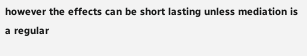however the effects can be short lasting unless mediation is a regular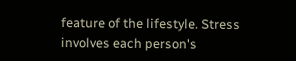feature of the lifestyle. Stress involves each person's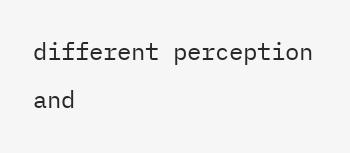different perception and